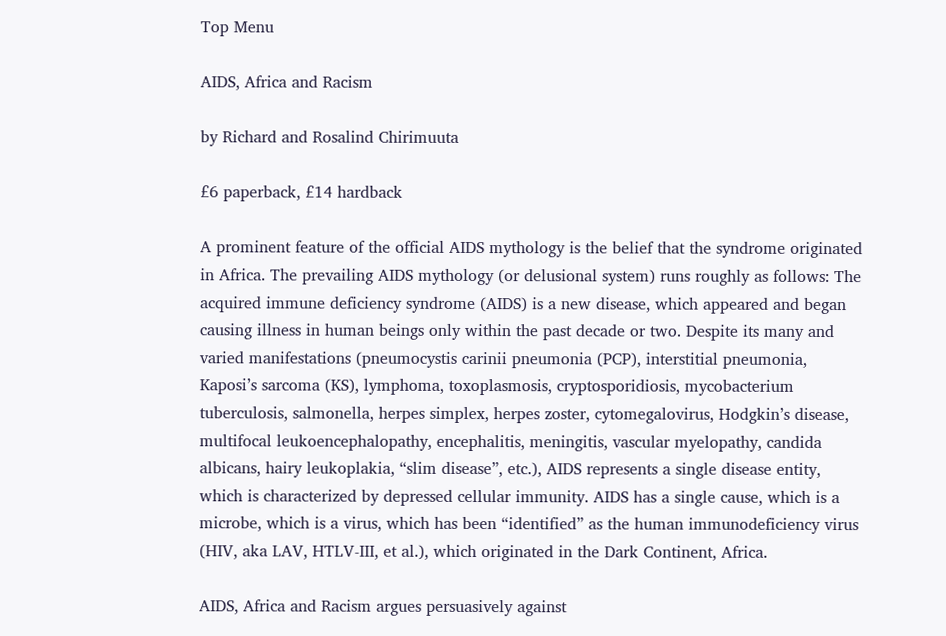Top Menu

AIDS, Africa and Racism

by Richard and Rosalind Chirimuuta

£6 paperback, £14 hardback

A prominent feature of the official AIDS mythology is the belief that the syndrome originated in Africa. The prevailing AIDS mythology (or delusional system) runs roughly as follows: The acquired immune deficiency syndrome (AIDS) is a new disease, which appeared and began causing illness in human beings only within the past decade or two. Despite its many and varied manifestations (pneumocystis carinii pneumonia (PCP), interstitial pneumonia, Kaposi’s sarcoma (KS), lymphoma, toxoplasmosis, cryptosporidiosis, mycobacterium tuberculosis, salmonella, herpes simplex, herpes zoster, cytomegalovirus, Hodgkin’s disease, multifocal leukoencephalopathy, encephalitis, meningitis, vascular myelopathy, candida albicans, hairy leukoplakia, “slim disease”, etc.), AIDS represents a single disease entity, which is characterized by depressed cellular immunity. AIDS has a single cause, which is a microbe, which is a virus, which has been “identified” as the human immunodeficiency virus (HIV, aka LAV, HTLV-III, et al.), which originated in the Dark Continent, Africa.

AIDS, Africa and Racism argues persuasively against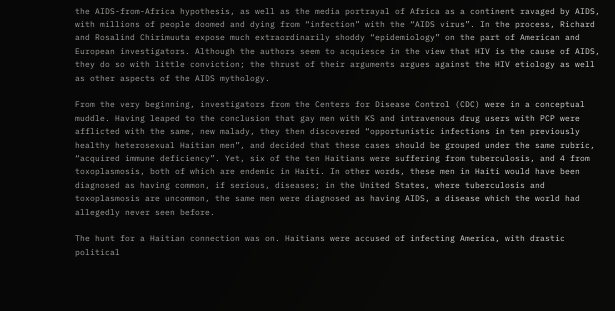the AIDS-from-Africa hypothesis, as well as the media portrayal of Africa as a continent ravaged by AIDS, with millions of people doomed and dying from “infection” with the “AIDS virus”. In the process, Richard and Rosalind Chirimuuta expose much extraordinarily shoddy “epidemiology” on the part of American and European investigators. Although the authors seem to acquiesce in the view that HIV is the cause of AIDS, they do so with little conviction; the thrust of their arguments argues against the HIV etiology as well as other aspects of the AIDS mythology.

From the very beginning, investigators from the Centers for Disease Control (CDC) were in a conceptual muddle. Having leaped to the conclusion that gay men with KS and intravenous drug users with PCP were afflicted with the same, new malady, they then discovered “opportunistic infections in ten previously healthy heterosexual Haitian men”, and decided that these cases should be grouped under the same rubric, “acquired immune deficiency”. Yet, six of the ten Haitians were suffering from tuberculosis, and 4 from toxoplasmosis, both of which are endemic in Haiti. In other words, these men in Haiti would have been diagnosed as having common, if serious, diseases; in the United States, where tuberculosis and toxoplasmosis are uncommon, the same men were diagnosed as having AIDS, a disease which the world had allegedly never seen before.

The hunt for a Haitian connection was on. Haitians were accused of infecting America, with drastic political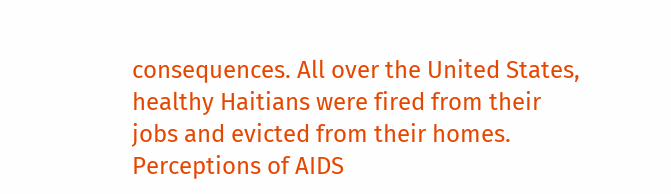consequences. All over the United States, healthy Haitians were fired from their jobs and evicted from their homes. Perceptions of AIDS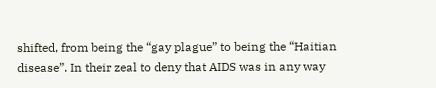shifted, from being the “gay plague” to being the “Haitian disease”. In their zeal to deny that AIDS was in any way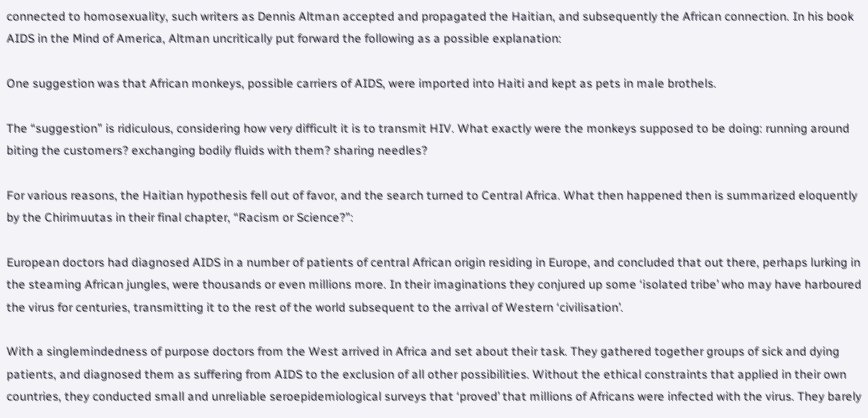connected to homosexuality, such writers as Dennis Altman accepted and propagated the Haitian, and subsequently the African connection. In his book AIDS in the Mind of America, Altman uncritically put forward the following as a possible explanation:

One suggestion was that African monkeys, possible carriers of AIDS, were imported into Haiti and kept as pets in male brothels.

The “suggestion” is ridiculous, considering how very difficult it is to transmit HIV. What exactly were the monkeys supposed to be doing: running around biting the customers? exchanging bodily fluids with them? sharing needles?

For various reasons, the Haitian hypothesis fell out of favor, and the search turned to Central Africa. What then happened then is summarized eloquently by the Chirimuutas in their final chapter, “Racism or Science?”:

European doctors had diagnosed AIDS in a number of patients of central African origin residing in Europe, and concluded that out there, perhaps lurking in the steaming African jungles, were thousands or even millions more. In their imaginations they conjured up some ‘isolated tribe’ who may have harboured the virus for centuries, transmitting it to the rest of the world subsequent to the arrival of Western ‘civilisation’.

With a singlemindedness of purpose doctors from the West arrived in Africa and set about their task. They gathered together groups of sick and dying patients, and diagnosed them as suffering from AIDS to the exclusion of all other possibilities. Without the ethical constraints that applied in their own countries, they conducted small and unreliable seroepidemiological surveys that ‘proved’ that millions of Africans were infected with the virus. They barely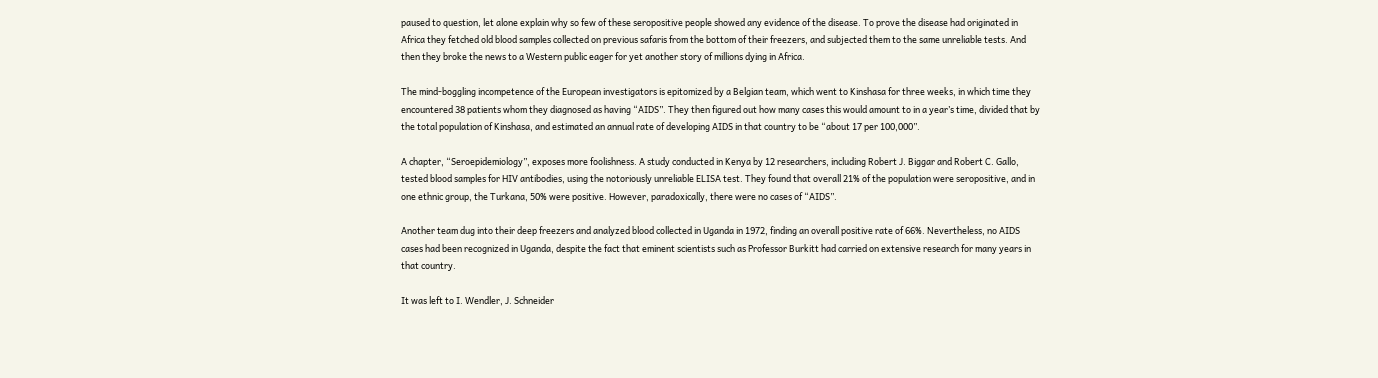paused to question, let alone explain why so few of these seropositive people showed any evidence of the disease. To prove the disease had originated in Africa they fetched old blood samples collected on previous safaris from the bottom of their freezers, and subjected them to the same unreliable tests. And then they broke the news to a Western public eager for yet another story of millions dying in Africa.

The mind-boggling incompetence of the European investigators is epitomized by a Belgian team, which went to Kinshasa for three weeks, in which time they encountered 38 patients whom they diagnosed as having “AIDS”. They then figured out how many cases this would amount to in a year’s time, divided that by the total population of Kinshasa, and estimated an annual rate of developing AIDS in that country to be “about 17 per 100,000”.

A chapter, “Seroepidemiology”, exposes more foolishness. A study conducted in Kenya by 12 researchers, including Robert J. Biggar and Robert C. Gallo, tested blood samples for HIV antibodies, using the notoriously unreliable ELISA test. They found that overall 21% of the population were seropositive, and in one ethnic group, the Turkana, 50% were positive. However, paradoxically, there were no cases of “AIDS”.

Another team dug into their deep freezers and analyzed blood collected in Uganda in 1972, finding an overall positive rate of 66%. Nevertheless, no AIDS cases had been recognized in Uganda, despite the fact that eminent scientists such as Professor Burkitt had carried on extensive research for many years in that country.

It was left to I. Wendler, J. Schneider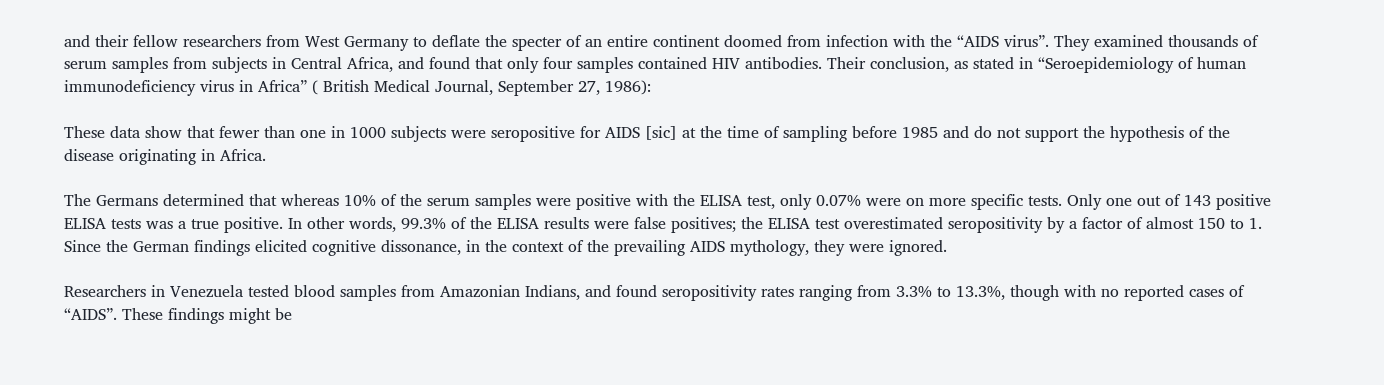and their fellow researchers from West Germany to deflate the specter of an entire continent doomed from infection with the “AIDS virus”. They examined thousands of serum samples from subjects in Central Africa, and found that only four samples contained HIV antibodies. Their conclusion, as stated in “Seroepidemiology of human immunodeficiency virus in Africa” ( British Medical Journal, September 27, 1986):

These data show that fewer than one in 1000 subjects were seropositive for AIDS [sic] at the time of sampling before 1985 and do not support the hypothesis of the disease originating in Africa.

The Germans determined that whereas 10% of the serum samples were positive with the ELISA test, only 0.07% were on more specific tests. Only one out of 143 positive ELISA tests was a true positive. In other words, 99.3% of the ELISA results were false positives; the ELISA test overestimated seropositivity by a factor of almost 150 to 1. Since the German findings elicited cognitive dissonance, in the context of the prevailing AIDS mythology, they were ignored.

Researchers in Venezuela tested blood samples from Amazonian Indians, and found seropositivity rates ranging from 3.3% to 13.3%, though with no reported cases of “AIDS”. These findings might be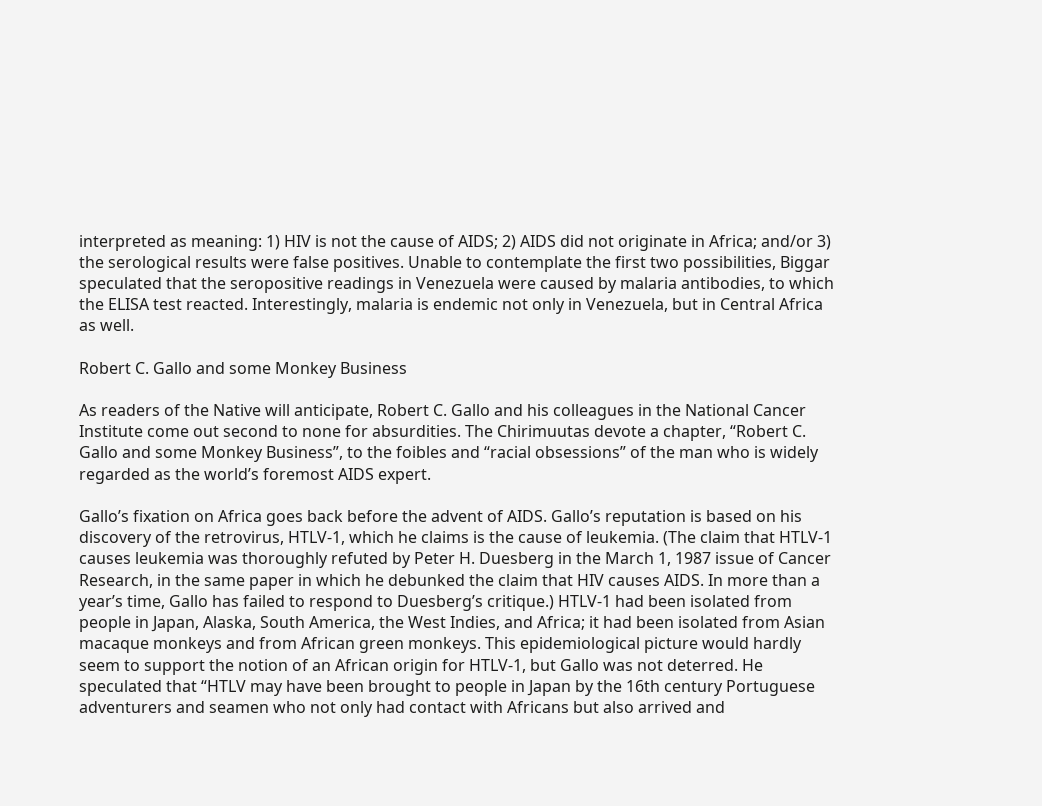interpreted as meaning: 1) HIV is not the cause of AIDS; 2) AIDS did not originate in Africa; and/or 3) the serological results were false positives. Unable to contemplate the first two possibilities, Biggar speculated that the seropositive readings in Venezuela were caused by malaria antibodies, to which the ELISA test reacted. Interestingly, malaria is endemic not only in Venezuela, but in Central Africa as well.

Robert C. Gallo and some Monkey Business

As readers of the Native will anticipate, Robert C. Gallo and his colleagues in the National Cancer Institute come out second to none for absurdities. The Chirimuutas devote a chapter, “Robert C. Gallo and some Monkey Business”, to the foibles and “racial obsessions” of the man who is widely regarded as the world’s foremost AIDS expert.

Gallo’s fixation on Africa goes back before the advent of AIDS. Gallo’s reputation is based on his discovery of the retrovirus, HTLV-1, which he claims is the cause of leukemia. (The claim that HTLV-1 causes leukemia was thoroughly refuted by Peter H. Duesberg in the March 1, 1987 issue of Cancer Research, in the same paper in which he debunked the claim that HIV causes AIDS. In more than a year’s time, Gallo has failed to respond to Duesberg’s critique.) HTLV-1 had been isolated from people in Japan, Alaska, South America, the West Indies, and Africa; it had been isolated from Asian macaque monkeys and from African green monkeys. This epidemiological picture would hardly seem to support the notion of an African origin for HTLV-1, but Gallo was not deterred. He speculated that “HTLV may have been brought to people in Japan by the 16th century Portuguese adventurers and seamen who not only had contact with Africans but also arrived and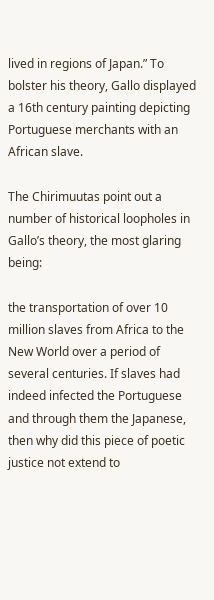lived in regions of Japan.” To bolster his theory, Gallo displayed a 16th century painting depicting Portuguese merchants with an African slave.

The Chirimuutas point out a number of historical loopholes in Gallo’s theory, the most glaring being:

the transportation of over 10 million slaves from Africa to the New World over a period of several centuries. If slaves had indeed infected the Portuguese and through them the Japanese, then why did this piece of poetic justice not extend to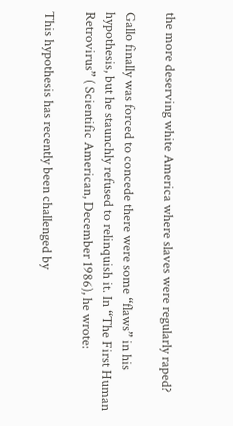the more deserving white America where slaves were regularly raped?

Gallo finally was forced to concede there were some “flaws” in his hypothesis, but he staunchly refused to relinquish it. In “The First Human Retrovirus” ( Scientific American, December 1986), he wrote:

This hypothesis has recently been challenged by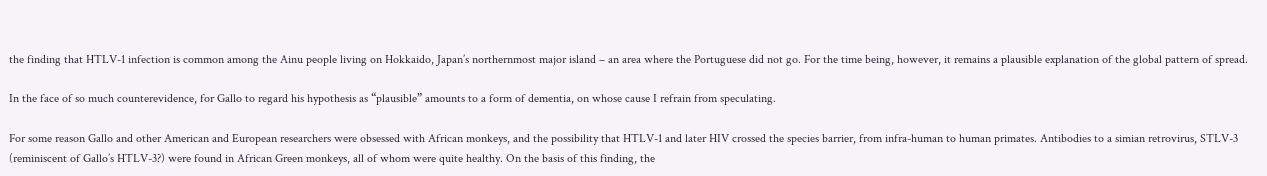the finding that HTLV-1 infection is common among the Ainu people living on Hokkaido, Japan’s northernmost major island – an area where the Portuguese did not go. For the time being, however, it remains a plausible explanation of the global pattern of spread.

In the face of so much counterevidence, for Gallo to regard his hypothesis as “plausible” amounts to a form of dementia, on whose cause I refrain from speculating.

For some reason Gallo and other American and European researchers were obsessed with African monkeys, and the possibility that HTLV-1 and later HIV crossed the species barrier, from infra-human to human primates. Antibodies to a simian retrovirus, STLV-3 (reminiscent of Gallo’s HTLV-3?) were found in African Green monkeys, all of whom were quite healthy. On the basis of this finding, the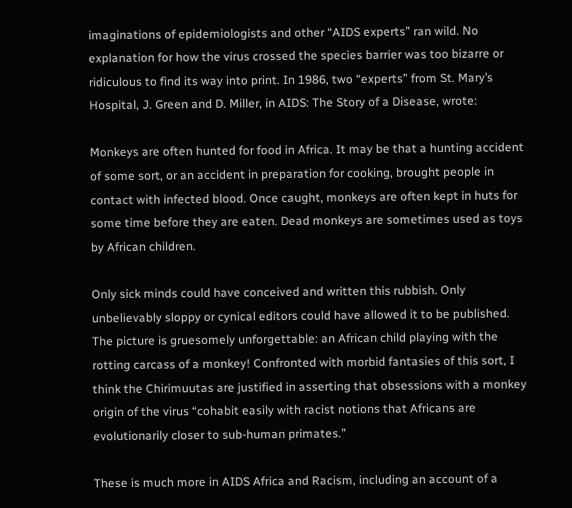imaginations of epidemiologists and other “AIDS experts” ran wild. No explanation for how the virus crossed the species barrier was too bizarre or ridiculous to find its way into print. In 1986, two “experts” from St. Mary’s Hospital, J. Green and D. Miller, in AIDS: The Story of a Disease, wrote:

Monkeys are often hunted for food in Africa. It may be that a hunting accident of some sort, or an accident in preparation for cooking, brought people in contact with infected blood. Once caught, monkeys are often kept in huts for some time before they are eaten. Dead monkeys are sometimes used as toys by African children.

Only sick minds could have conceived and written this rubbish. Only unbelievably sloppy or cynical editors could have allowed it to be published. The picture is gruesomely unforgettable: an African child playing with the rotting carcass of a monkey! Confronted with morbid fantasies of this sort, I think the Chirimuutas are justified in asserting that obsessions with a monkey origin of the virus “cohabit easily with racist notions that Africans are evolutionarily closer to sub-human primates.”

These is much more in AIDS Africa and Racism, including an account of a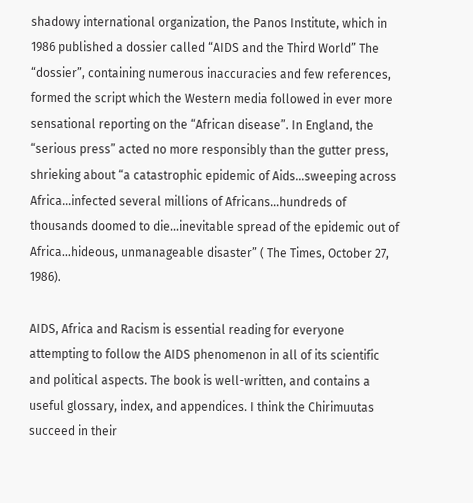shadowy international organization, the Panos Institute, which in 1986 published a dossier called “AIDS and the Third World” The “dossier”, containing numerous inaccuracies and few references, formed the script which the Western media followed in ever more sensational reporting on the “African disease”. In England, the “serious press” acted no more responsibly than the gutter press, shrieking about “a catastrophic epidemic of Aids…sweeping across Africa…infected several millions of Africans…hundreds of thousands doomed to die…inevitable spread of the epidemic out of Africa…hideous, unmanageable disaster” ( The Times, October 27, 1986).

AIDS, Africa and Racism is essential reading for everyone attempting to follow the AIDS phenomenon in all of its scientific and political aspects. The book is well-written, and contains a useful glossary, index, and appendices. I think the Chirimuutas succeed in their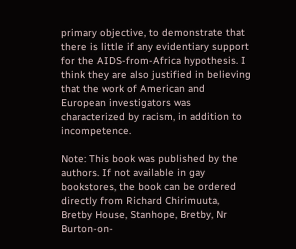primary objective, to demonstrate that there is little if any evidentiary support for the AIDS-from-Africa hypothesis. I think they are also justified in believing that the work of American and European investigators was characterized by racism, in addition to incompetence.

Note: This book was published by the authors. If not available in gay bookstores, the book can be ordered directly from Richard Chirimuuta, Bretby House, Stanhope, Bretby, Nr Burton-on-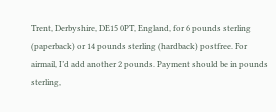Trent, Derbyshire, DE15 0PT, England, for 6 pounds sterling (paperback) or 14 pounds sterling (hardback) postfree. For airmail, I’d add another 2 pounds. Payment should be in pounds sterling,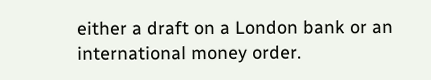either a draft on a London bank or an international money order.